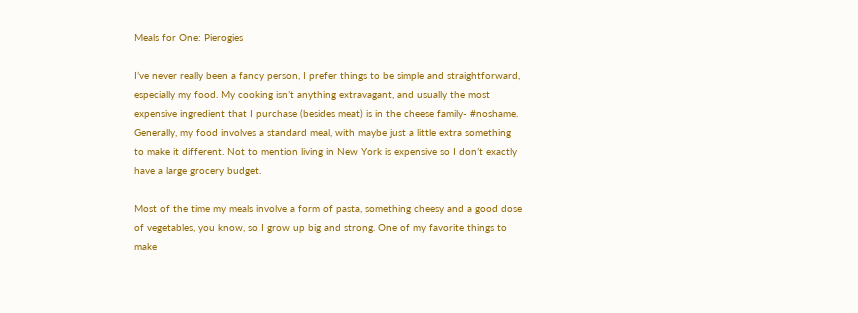Meals for One: Pierogies

I’ve never really been a fancy person, I prefer things to be simple and straightforward, especially my food. My cooking isn’t anything extravagant, and usually the most expensive ingredient that I purchase (besides meat) is in the cheese family- #noshame. Generally, my food involves a standard meal, with maybe just a little extra something to make it different. Not to mention living in New York is expensive so I don’t exactly have a large grocery budget.

Most of the time my meals involve a form of pasta, something cheesy and a good dose of vegetables, you know, so I grow up big and strong. One of my favorite things to make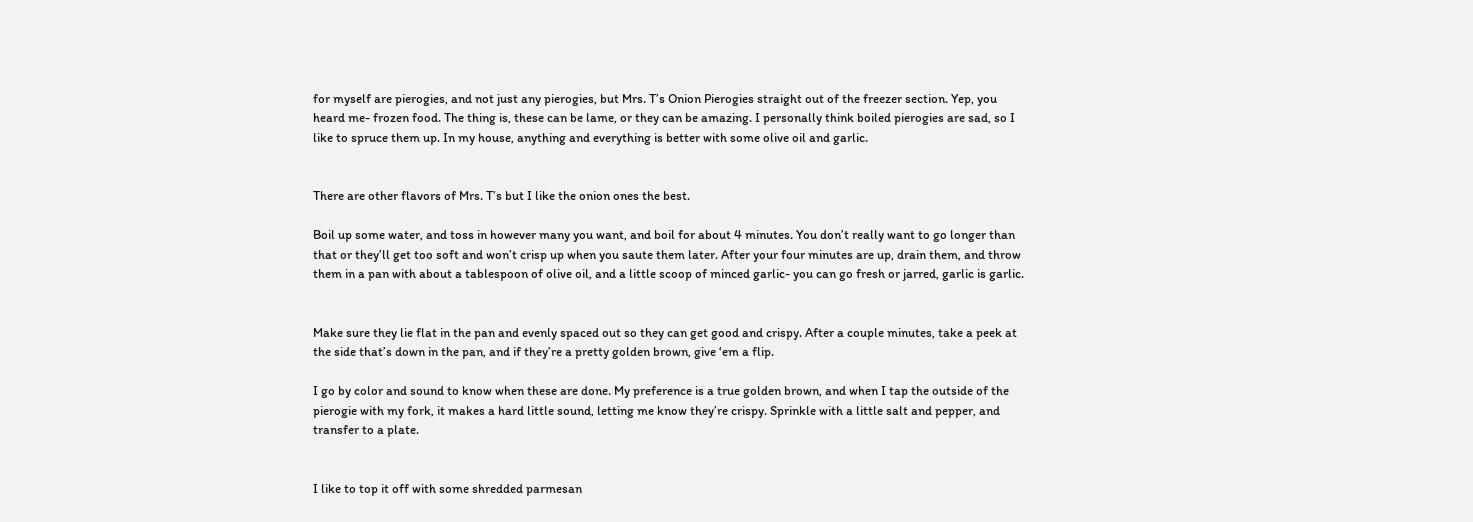for myself are pierogies, and not just any pierogies, but Mrs. T’s Onion Pierogies straight out of the freezer section. Yep, you heard me- frozen food. The thing is, these can be lame, or they can be amazing. I personally think boiled pierogies are sad, so I like to spruce them up. In my house, anything and everything is better with some olive oil and garlic.


There are other flavors of Mrs. T’s but I like the onion ones the best.

Boil up some water, and toss in however many you want, and boil for about 4 minutes. You don’t really want to go longer than that or they’ll get too soft and won’t crisp up when you saute them later. After your four minutes are up, drain them, and throw them in a pan with about a tablespoon of olive oil, and a little scoop of minced garlic- you can go fresh or jarred, garlic is garlic.


Make sure they lie flat in the pan and evenly spaced out so they can get good and crispy. After a couple minutes, take a peek at the side that’s down in the pan, and if they’re a pretty golden brown, give ‘em a flip.

I go by color and sound to know when these are done. My preference is a true golden brown, and when I tap the outside of the pierogie with my fork, it makes a hard little sound, letting me know they’re crispy. Sprinkle with a little salt and pepper, and transfer to a plate.


I like to top it off with some shredded parmesan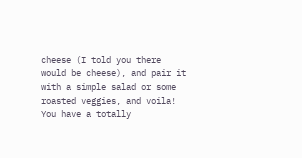cheese (I told you there would be cheese), and pair it with a simple salad or some roasted veggies, and voila! You have a totally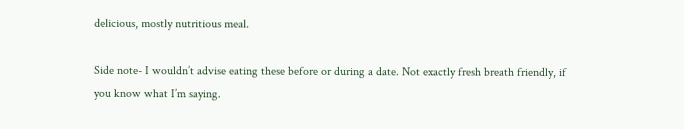delicious, mostly nutritious meal.

Side note- I wouldn’t advise eating these before or during a date. Not exactly fresh breath friendly, if you know what I’m saying.